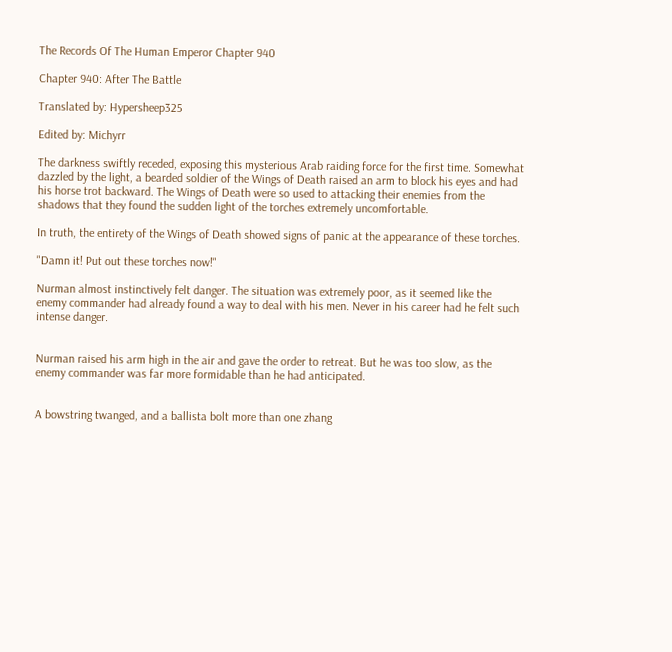The Records Of The Human Emperor Chapter 940

Chapter 940: After The Battle

Translated by: Hypersheep325

Edited by: Michyrr

The darkness swiftly receded, exposing this mysterious Arab raiding force for the first time. Somewhat dazzled by the light, a bearded soldier of the Wings of Death raised an arm to block his eyes and had his horse trot backward. The Wings of Death were so used to attacking their enemies from the shadows that they found the sudden light of the torches extremely uncomfortable.

In truth, the entirety of the Wings of Death showed signs of panic at the appearance of these torches.

"Damn it! Put out these torches now!"

Nurman almost instinctively felt danger. The situation was extremely poor, as it seemed like the enemy commander had already found a way to deal with his men. Never in his career had he felt such intense danger.


Nurman raised his arm high in the air and gave the order to retreat. But he was too slow, as the enemy commander was far more formidable than he had anticipated.


A bowstring twanged, and a ballista bolt more than one zhang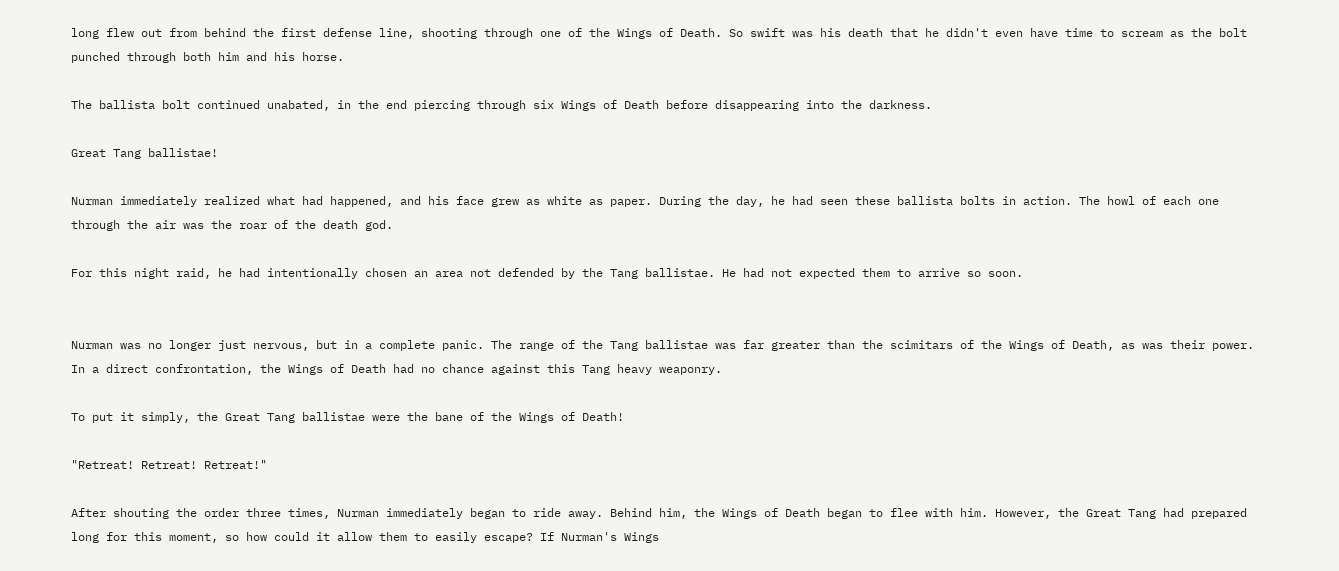long flew out from behind the first defense line, shooting through one of the Wings of Death. So swift was his death that he didn't even have time to scream as the bolt punched through both him and his horse.

The ballista bolt continued unabated, in the end piercing through six Wings of Death before disappearing into the darkness.

Great Tang ballistae!

Nurman immediately realized what had happened, and his face grew as white as paper. During the day, he had seen these ballista bolts in action. The howl of each one through the air was the roar of the death god.

For this night raid, he had intentionally chosen an area not defended by the Tang ballistae. He had not expected them to arrive so soon.


Nurman was no longer just nervous, but in a complete panic. The range of the Tang ballistae was far greater than the scimitars of the Wings of Death, as was their power. In a direct confrontation, the Wings of Death had no chance against this Tang heavy weaponry.

To put it simply, the Great Tang ballistae were the bane of the Wings of Death!

"Retreat! Retreat! Retreat!"

After shouting the order three times, Nurman immediately began to ride away. Behind him, the Wings of Death began to flee with him. However, the Great Tang had prepared long for this moment, so how could it allow them to easily escape? If Nurman's Wings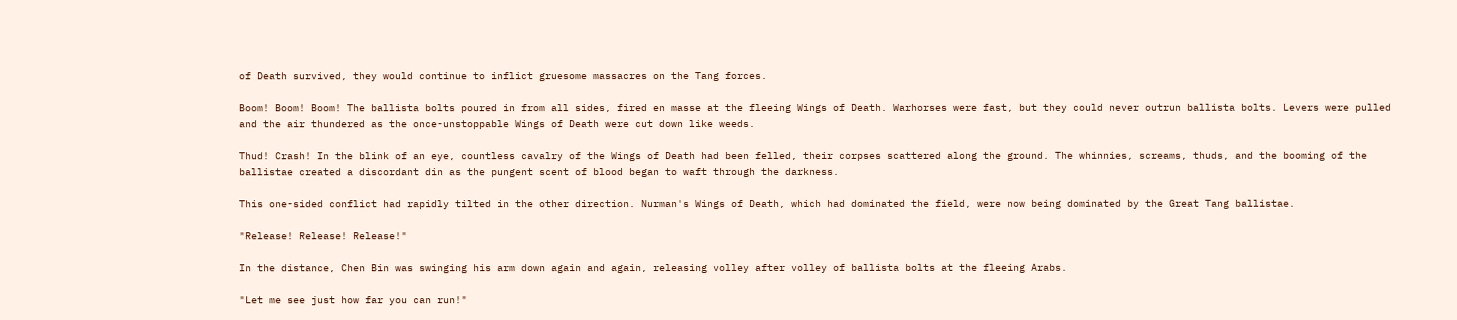of Death survived, they would continue to inflict gruesome massacres on the Tang forces.

Boom! Boom! Boom! The ballista bolts poured in from all sides, fired en masse at the fleeing Wings of Death. Warhorses were fast, but they could never outrun ballista bolts. Levers were pulled and the air thundered as the once-unstoppable Wings of Death were cut down like weeds.

Thud! Crash! In the blink of an eye, countless cavalry of the Wings of Death had been felled, their corpses scattered along the ground. The whinnies, screams, thuds, and the booming of the ballistae created a discordant din as the pungent scent of blood began to waft through the darkness.

This one-sided conflict had rapidly tilted in the other direction. Nurman's Wings of Death, which had dominated the field, were now being dominated by the Great Tang ballistae.

"Release! Release! Release!"

In the distance, Chen Bin was swinging his arm down again and again, releasing volley after volley of ballista bolts at the fleeing Arabs.

"Let me see just how far you can run!"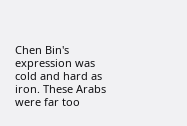Chen Bin's expression was cold and hard as iron. These Arabs were far too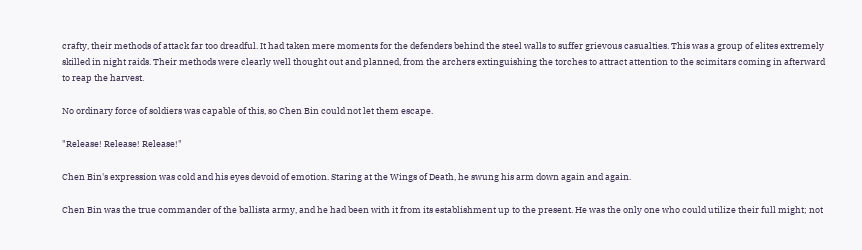crafty, their methods of attack far too dreadful. It had taken mere moments for the defenders behind the steel walls to suffer grievous casualties. This was a group of elites extremely skilled in night raids. Their methods were clearly well thought out and planned, from the archers extinguishing the torches to attract attention to the scimitars coming in afterward to reap the harvest.

No ordinary force of soldiers was capable of this, so Chen Bin could not let them escape.

"Release! Release! Release!"

Chen Bin's expression was cold and his eyes devoid of emotion. Staring at the Wings of Death, he swung his arm down again and again.

Chen Bin was the true commander of the ballista army, and he had been with it from its establishment up to the present. He was the only one who could utilize their full might; not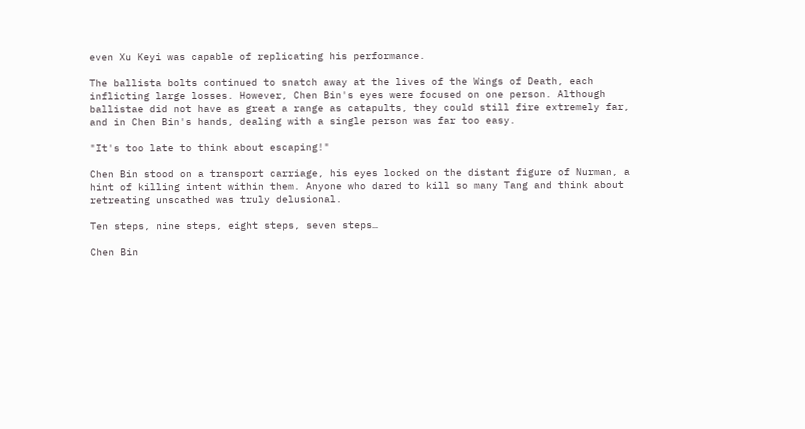even Xu Keyi was capable of replicating his performance.

The ballista bolts continued to snatch away at the lives of the Wings of Death, each inflicting large losses. However, Chen Bin's eyes were focused on one person. Although ballistae did not have as great a range as catapults, they could still fire extremely far, and in Chen Bin's hands, dealing with a single person was far too easy.

"It's too late to think about escaping!"

Chen Bin stood on a transport carriage, his eyes locked on the distant figure of Nurman, a hint of killing intent within them. Anyone who dared to kill so many Tang and think about retreating unscathed was truly delusional.

Ten steps, nine steps, eight steps, seven steps…

Chen Bin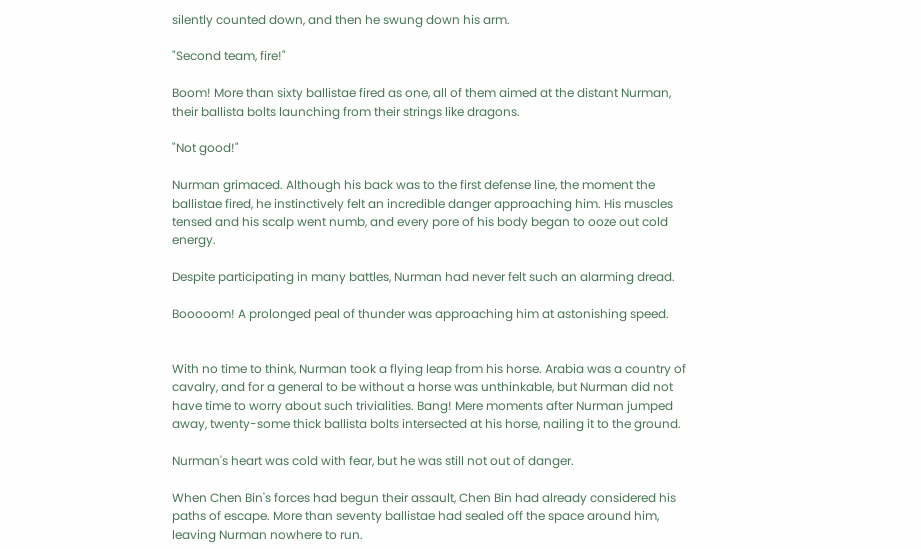silently counted down, and then he swung down his arm.

"Second team, fire!"

Boom! More than sixty ballistae fired as one, all of them aimed at the distant Nurman, their ballista bolts launching from their strings like dragons.

"Not good!"

Nurman grimaced. Although his back was to the first defense line, the moment the ballistae fired, he instinctively felt an incredible danger approaching him. His muscles tensed and his scalp went numb, and every pore of his body began to ooze out cold energy.

Despite participating in many battles, Nurman had never felt such an alarming dread.

Booooom! A prolonged peal of thunder was approaching him at astonishing speed.


With no time to think, Nurman took a flying leap from his horse. Arabia was a country of cavalry, and for a general to be without a horse was unthinkable, but Nurman did not have time to worry about such trivialities. Bang! Mere moments after Nurman jumped away, twenty-some thick ballista bolts intersected at his horse, nailing it to the ground.

Nurman's heart was cold with fear, but he was still not out of danger.

When Chen Bin's forces had begun their assault, Chen Bin had already considered his paths of escape. More than seventy ballistae had sealed off the space around him, leaving Nurman nowhere to run.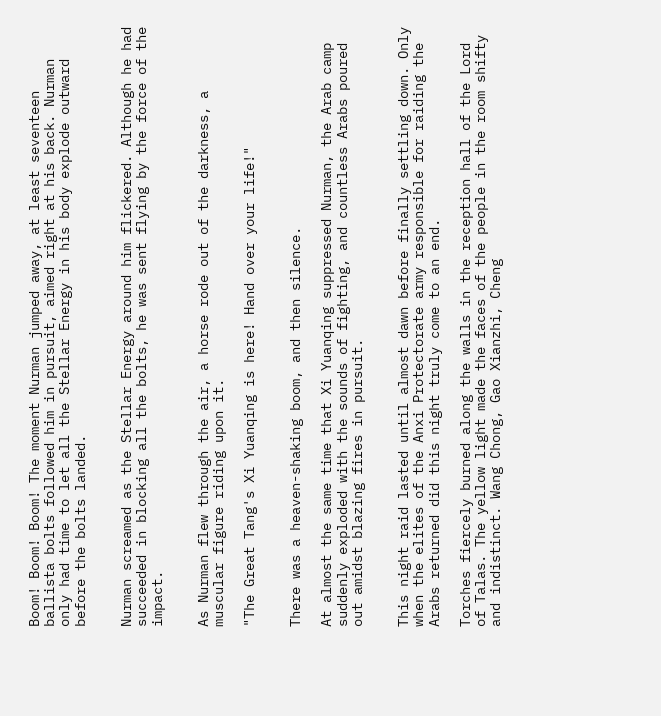Boom! Boom! Boom! The moment Nurman jumped away, at least seventeen ballista bolts followed him in pursuit, aimed right at his back. Nurman only had time to let all the Stellar Energy in his body explode outward before the bolts landed.


Nurman screamed as the Stellar Energy around him flickered. Although he had succeeded in blocking all the bolts, he was sent flying by the force of the impact.


As Nurman flew through the air, a horse rode out of the darkness, a muscular figure riding upon it.

"The Great Tang's Xi Yuanqing is here! Hand over your life!"


There was a heaven-shaking boom, and then silence.

At almost the same time that Xi Yuanqing suppressed Nurman, the Arab camp suddenly exploded with the sounds of fighting, and countless Arabs poured out amidst blazing fires in pursuit.


This night raid lasted until almost dawn before finally settling down. Only when the elites of the Anxi Protectorate army responsible for raiding the Arabs returned did this night truly come to an end.

Torches fiercely burned along the walls in the reception hall of the Lord of Talas. The yellow light made the faces of the people in the room shifty and indistinct. Wang Chong, Gao Xianzhi, Cheng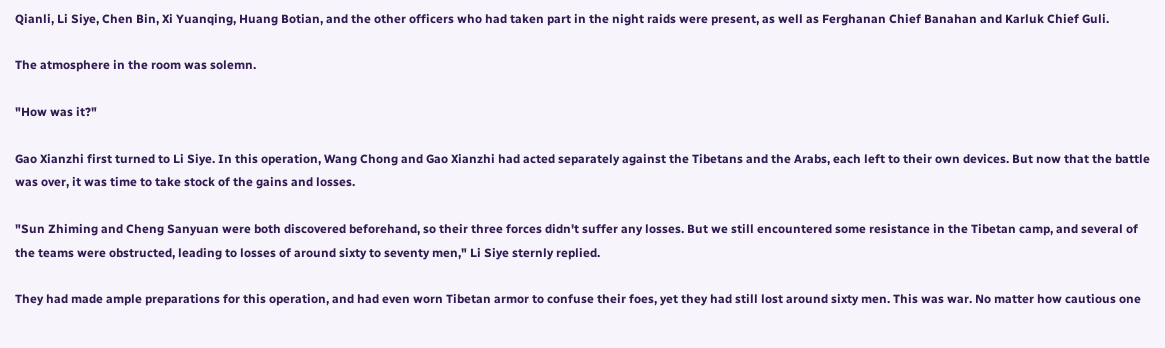Qianli, Li Siye, Chen Bin, Xi Yuanqing, Huang Botian, and the other officers who had taken part in the night raids were present, as well as Ferghanan Chief Banahan and Karluk Chief Guli.

The atmosphere in the room was solemn.

"How was it?"

Gao Xianzhi first turned to Li Siye. In this operation, Wang Chong and Gao Xianzhi had acted separately against the Tibetans and the Arabs, each left to their own devices. But now that the battle was over, it was time to take stock of the gains and losses.

"Sun Zhiming and Cheng Sanyuan were both discovered beforehand, so their three forces didn't suffer any losses. But we still encountered some resistance in the Tibetan camp, and several of the teams were obstructed, leading to losses of around sixty to seventy men," Li Siye sternly replied.

They had made ample preparations for this operation, and had even worn Tibetan armor to confuse their foes, yet they had still lost around sixty men. This was war. No matter how cautious one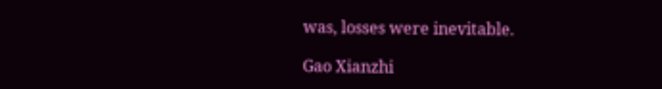was, losses were inevitable.

Gao Xianzhi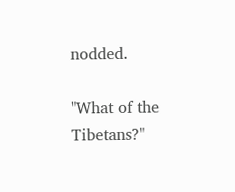nodded.

"What of the Tibetans?"